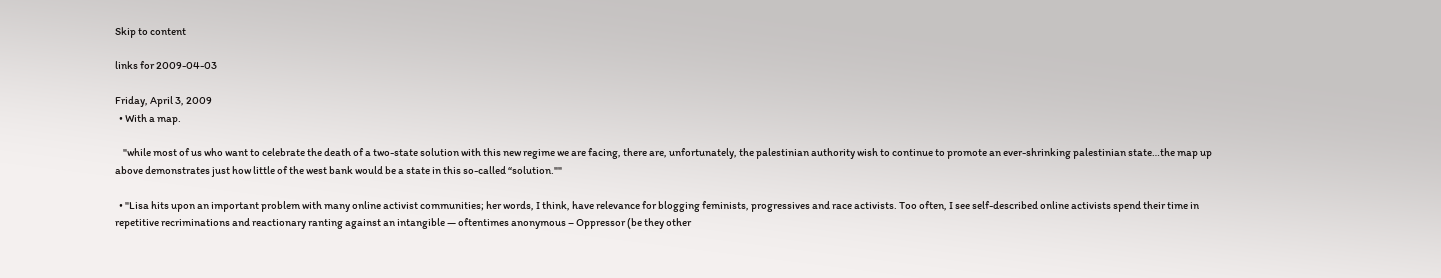Skip to content

links for 2009-04-03

Friday, April 3, 2009
  • With a map.

    "while most of us who want to celebrate the death of a two-state solution with this new regime we are facing, there are, unfortunately, the palestinian authority wish to continue to promote an ever-shrinking palestinian state…the map up above demonstrates just how little of the west bank would be a state in this so-called “solution.""

  • "Lisa hits upon an important problem with many online activist communities; her words, I think, have relevance for blogging feminists, progressives and race activists. Too often, I see self-described online activists spend their time in repetitive recriminations and reactionary ranting against an intangible — oftentimes anonymous – Oppressor (be they other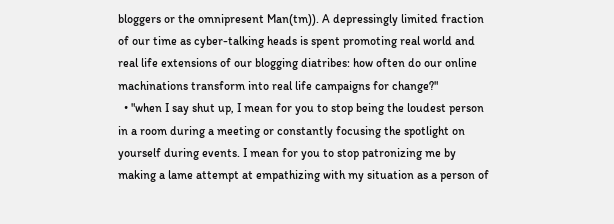bloggers or the omnipresent Man(tm)). A depressingly limited fraction of our time as cyber-talking heads is spent promoting real world and real life extensions of our blogging diatribes: how often do our online machinations transform into real life campaigns for change?"
  • "when I say shut up, I mean for you to stop being the loudest person in a room during a meeting or constantly focusing the spotlight on yourself during events. I mean for you to stop patronizing me by making a lame attempt at empathizing with my situation as a person of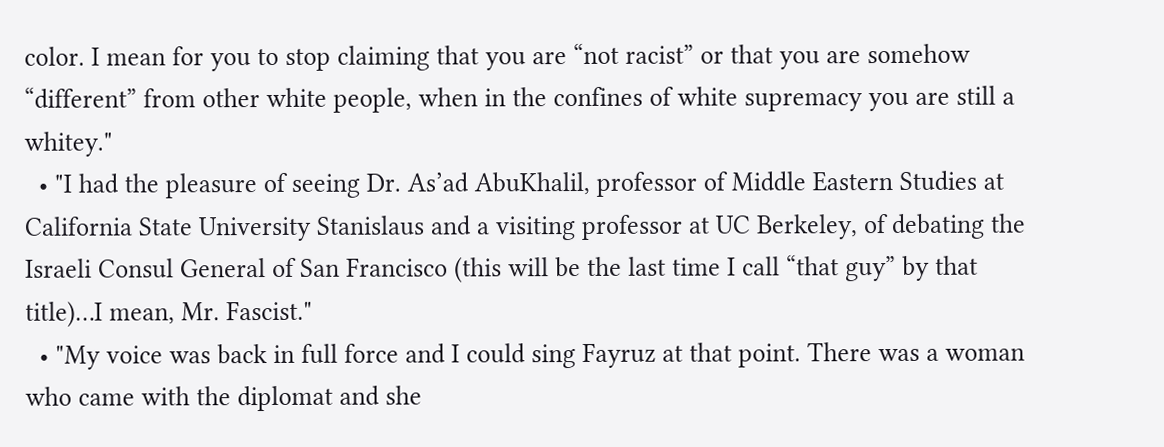color. I mean for you to stop claiming that you are “not racist” or that you are somehow “different” from other white people, when in the confines of white supremacy you are still a whitey."
  • "I had the pleasure of seeing Dr. As’ad AbuKhalil, professor of Middle Eastern Studies at California State University Stanislaus and a visiting professor at UC Berkeley, of debating the Israeli Consul General of San Francisco (this will be the last time I call “that guy” by that title)…I mean, Mr. Fascist."
  • "My voice was back in full force and I could sing Fayruz at that point. There was a woman who came with the diplomat and she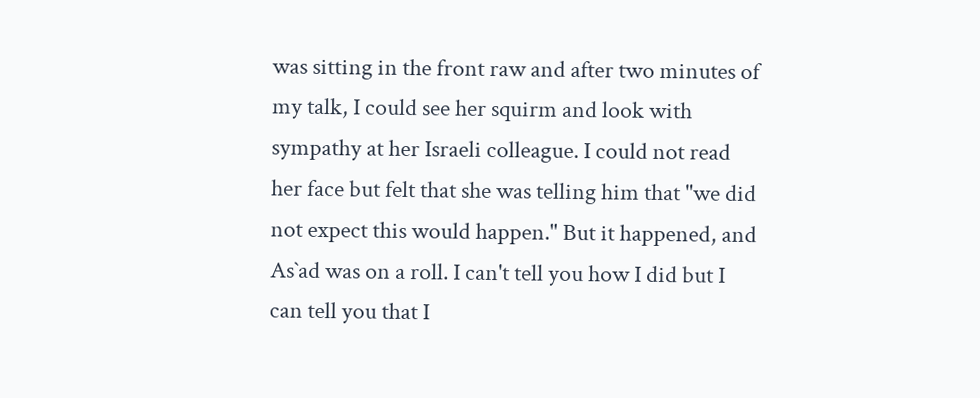was sitting in the front raw and after two minutes of my talk, I could see her squirm and look with sympathy at her Israeli colleague. I could not read her face but felt that she was telling him that "we did not expect this would happen." But it happened, and As`ad was on a roll. I can't tell you how I did but I can tell you that I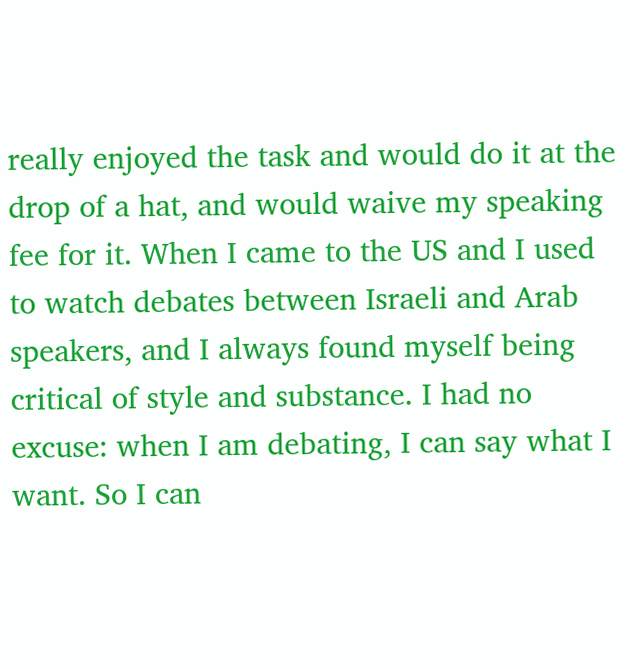really enjoyed the task and would do it at the drop of a hat, and would waive my speaking fee for it. When I came to the US and I used to watch debates between Israeli and Arab speakers, and I always found myself being critical of style and substance. I had no excuse: when I am debating, I can say what I want. So I can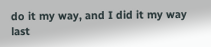do it my way, and I did it my way last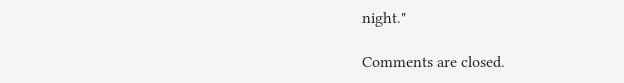night."

Comments are closed.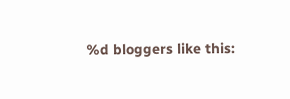%d bloggers like this: